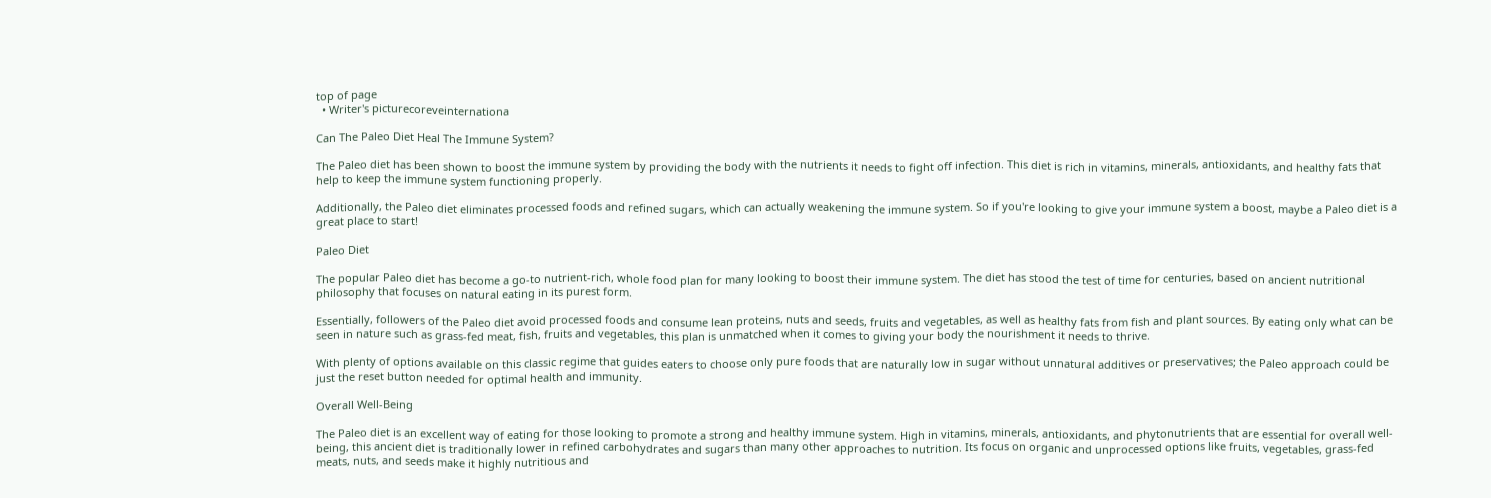top of page
  • Writer's picturecoreveinternationa

Can The Paleo Diet Heal The Immune System?

The Paleo diet has been shown to boost the immune system by providing the body with the nutrients it needs to fight off infection. This diet is rich in vitamins, minerals, antioxidants, and healthy fats that help to keep the immune system functioning properly.

Additionally, the Paleo diet eliminates processed foods and refined sugars, which can actually weakening the immune system. So if you're looking to give your immune system a boost, maybe a Paleo diet is a great place to start!

Paleo Diet

The popular Paleo diet has become a go-to nutrient-rich, whole food plan for many looking to boost their immune system. The diet has stood the test of time for centuries, based on ancient nutritional philosophy that focuses on natural eating in its purest form.

Essentially, followers of the Paleo diet avoid processed foods and consume lean proteins, nuts and seeds, fruits and vegetables, as well as healthy fats from fish and plant sources. By eating only what can be seen in nature such as grass-fed meat, fish, fruits and vegetables, this plan is unmatched when it comes to giving your body the nourishment it needs to thrive.

With plenty of options available on this classic regime that guides eaters to choose only pure foods that are naturally low in sugar without unnatural additives or preservatives; the Paleo approach could be just the reset button needed for optimal health and immunity.

Overall Well-Being

The Paleo diet is an excellent way of eating for those looking to promote a strong and healthy immune system. High in vitamins, minerals, antioxidants, and phytonutrients that are essential for overall well-being, this ancient diet is traditionally lower in refined carbohydrates and sugars than many other approaches to nutrition. Its focus on organic and unprocessed options like fruits, vegetables, grass-fed meats, nuts, and seeds make it highly nutritious and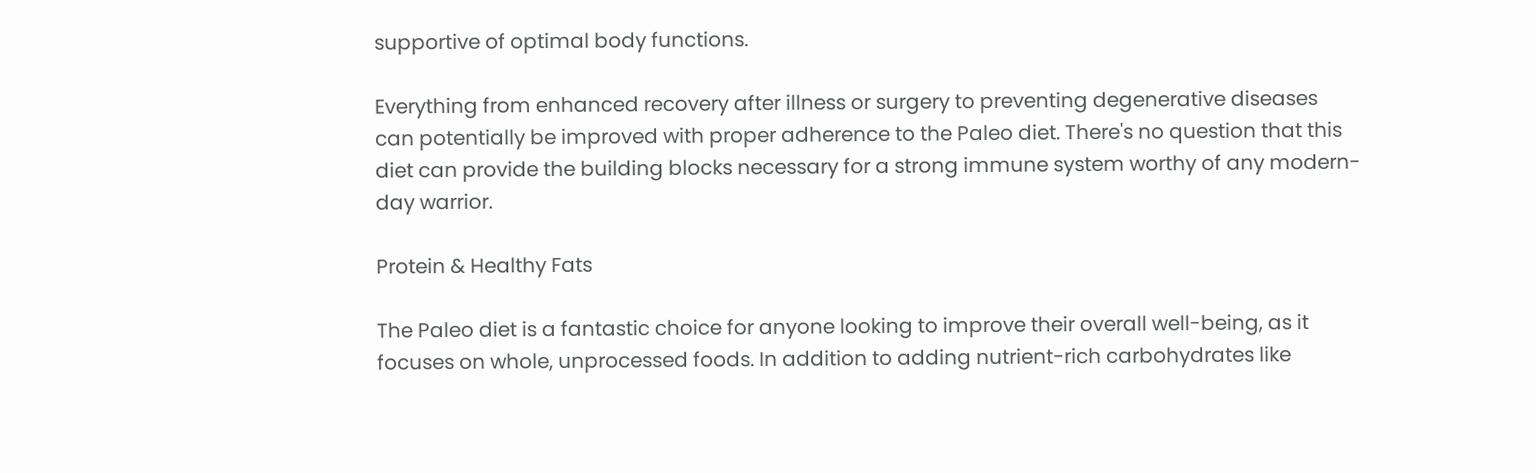supportive of optimal body functions.

Everything from enhanced recovery after illness or surgery to preventing degenerative diseases can potentially be improved with proper adherence to the Paleo diet. There's no question that this diet can provide the building blocks necessary for a strong immune system worthy of any modern-day warrior.

Protein & Healthy Fats

The Paleo diet is a fantastic choice for anyone looking to improve their overall well-being, as it focuses on whole, unprocessed foods. In addition to adding nutrient-rich carbohydrates like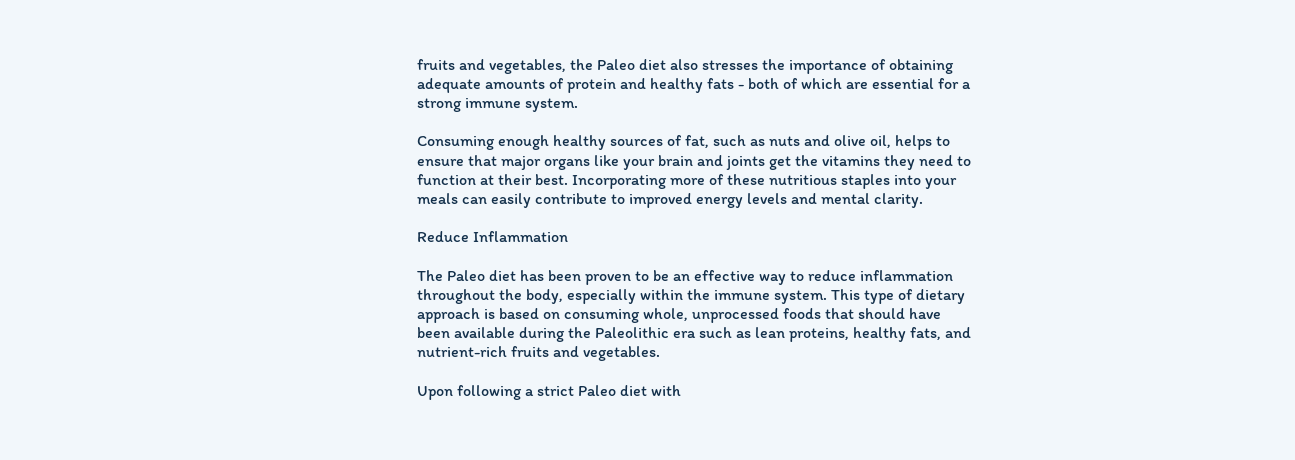fruits and vegetables, the Paleo diet also stresses the importance of obtaining adequate amounts of protein and healthy fats - both of which are essential for a strong immune system.

Consuming enough healthy sources of fat, such as nuts and olive oil, helps to ensure that major organs like your brain and joints get the vitamins they need to function at their best. Incorporating more of these nutritious staples into your meals can easily contribute to improved energy levels and mental clarity.

Reduce Inflammation

The Paleo diet has been proven to be an effective way to reduce inflammation throughout the body, especially within the immune system. This type of dietary approach is based on consuming whole, unprocessed foods that should have been available during the Paleolithic era such as lean proteins, healthy fats, and nutrient-rich fruits and vegetables.

Upon following a strict Paleo diet with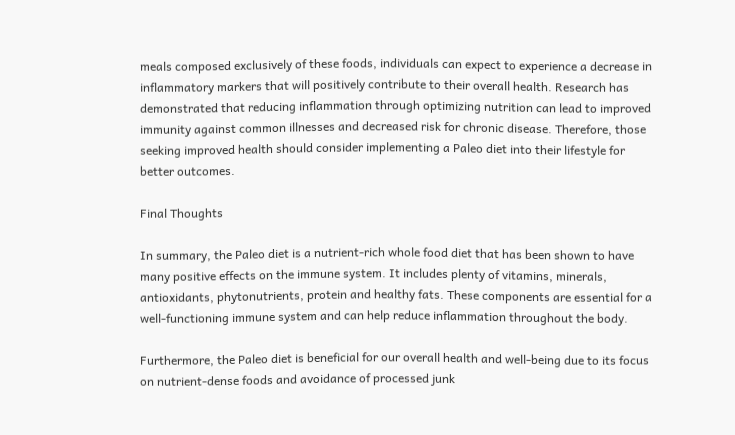meals composed exclusively of these foods, individuals can expect to experience a decrease in inflammatory markers that will positively contribute to their overall health. Research has demonstrated that reducing inflammation through optimizing nutrition can lead to improved immunity against common illnesses and decreased risk for chronic disease. Therefore, those seeking improved health should consider implementing a Paleo diet into their lifestyle for better outcomes.

Final Thoughts

In summary, the Paleo diet is a nutrient-rich whole food diet that has been shown to have many positive effects on the immune system. It includes plenty of vitamins, minerals, antioxidants, phytonutrients, protein and healthy fats. These components are essential for a well-functioning immune system and can help reduce inflammation throughout the body.

Furthermore, the Paleo diet is beneficial for our overall health and well-being due to its focus on nutrient-dense foods and avoidance of processed junk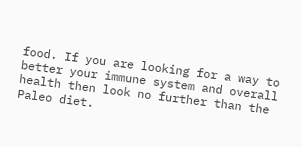food. If you are looking for a way to better your immune system and overall health then look no further than the Paleo diet.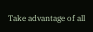Take advantage of all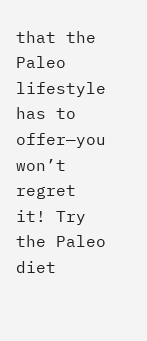that the Paleo lifestyle has to offer—you won’t regret it! Try the Paleo diet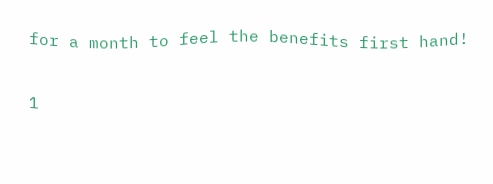for a month to feel the benefits first hand!

1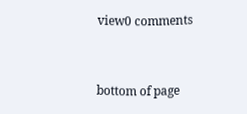view0 comments


bottom of page